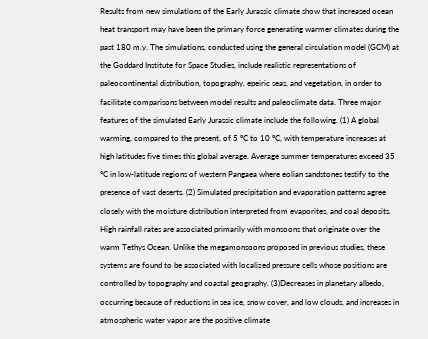Results from new simulations of the Early Jurassic climate show that increased ocean heat transport may have been the primary force generating warmer climates during the past 180 m.y. The simulations, conducted using the general circulation model (GCM) at the Goddard Institute for Space Studies, include realistic representations of paleocontinental distribution, topography, epeiric seas, and vegetation, in order to facilitate comparisons between model results and paleoclimate data. Three major features of the simulated Early Jurassic climate include the following. (1) A global warming, compared to the present, of 5 °C to 10 °C, with temperature increases at high latitudes five times this global average. Average summer temperatures exceed 35 °C in low-latitude regions of western Pangaea where eolian sandstones testify to the presence of vast deserts. (2) Simulated precipitation and evaporation patterns agree closely with the moisture distribution interpreted from evaporites, and coal deposits. High rainfall rates are associated primarily with monsoons that originate over the warm Tethys Ocean. Unlike the megamonsoons proposed in previous studies, these systems are found to be associated with localized pressure cells whose positions are controlled by topography and coastal geography. (3)Decreases in planetary albedo, occurring because of reductions in sea ice, snow cover, and low clouds, and increases in atmospheric water vapor are the positive climate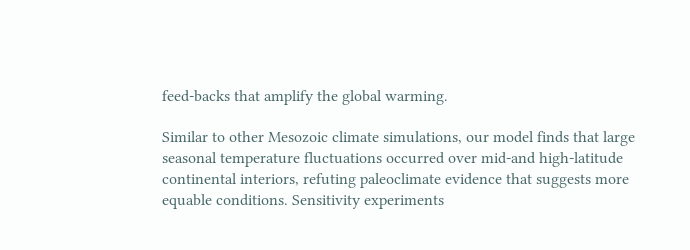feed-backs that amplify the global warming.

Similar to other Mesozoic climate simulations, our model finds that large seasonal temperature fluctuations occurred over mid-and high-latitude continental interiors, refuting paleoclimate evidence that suggests more equable conditions. Sensitivity experiments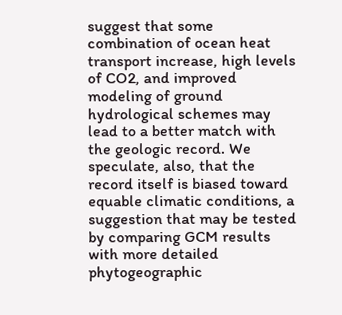suggest that some combination of ocean heat transport increase, high levels of CO2, and improved modeling of ground hydrological schemes may lead to a better match with the geologic record. We speculate, also, that the record itself is biased toward equable climatic conditions, a suggestion that may be tested by comparing GCM results with more detailed phytogeographic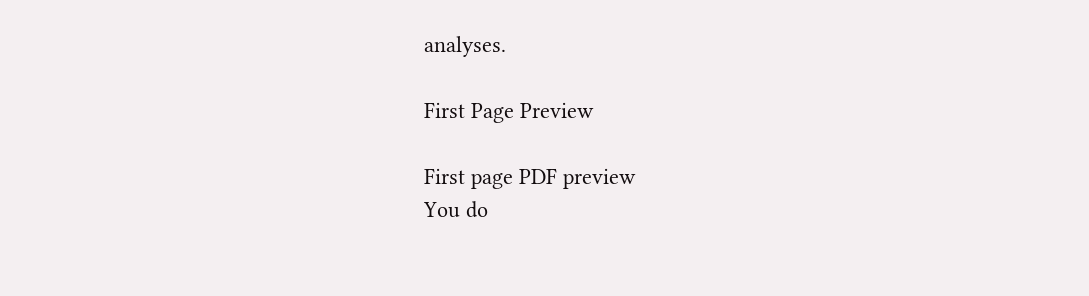analyses.

First Page Preview

First page PDF preview
You do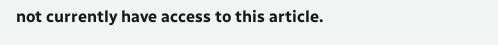not currently have access to this article.